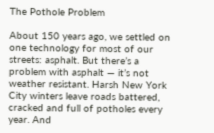The Pothole Problem

About 150 years ago, we settled on one technology for most of our streets: asphalt. But there’s a problem with asphalt — it’s not weather resistant. Harsh New York City winters leave roads battered, cracked and full of potholes every year. And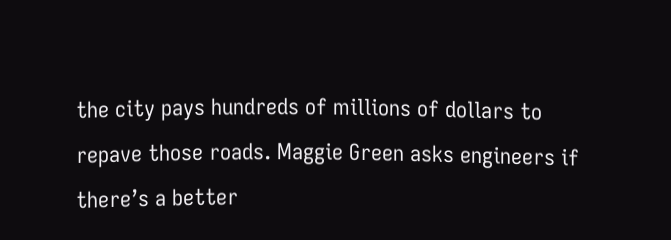the city pays hundreds of millions of dollars to repave those roads. Maggie Green asks engineers if there’s a better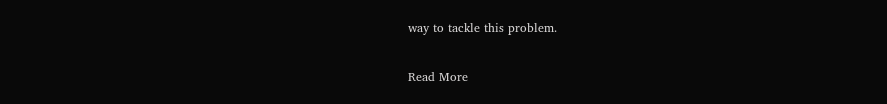way to tackle this problem.

Read More